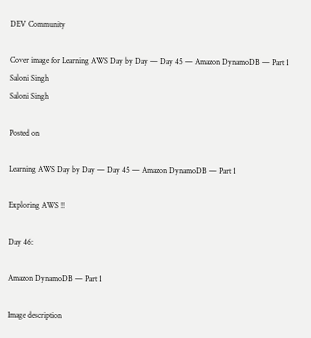DEV Community

Cover image for Learning AWS Day by Day — Day 45 — Amazon DynamoDB — Part 1
Saloni Singh
Saloni Singh

Posted on

Learning AWS Day by Day — Day 45 — Amazon DynamoDB — Part 1

Exploring AWS !!

Day 46:

Amazon DynamoDB — Part 1

Image description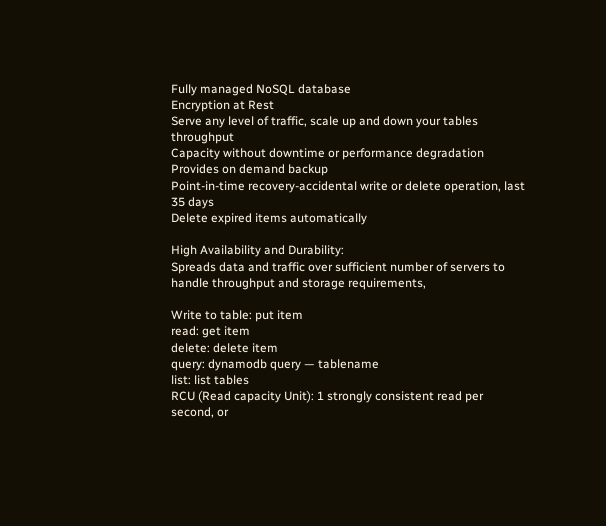Fully managed NoSQL database
Encryption at Rest
Serve any level of traffic, scale up and down your tables throughput
Capacity without downtime or performance degradation
Provides on demand backup
Point-in-time recovery-accidental write or delete operation, last 35 days
Delete expired items automatically

High Availability and Durability:
Spreads data and traffic over sufficient number of servers to handle throughput and storage requirements,

Write to table: put item
read: get item
delete: delete item
query: dynamodb query — tablename
list: list tables
RCU (Read capacity Unit): 1 strongly consistent read per second, or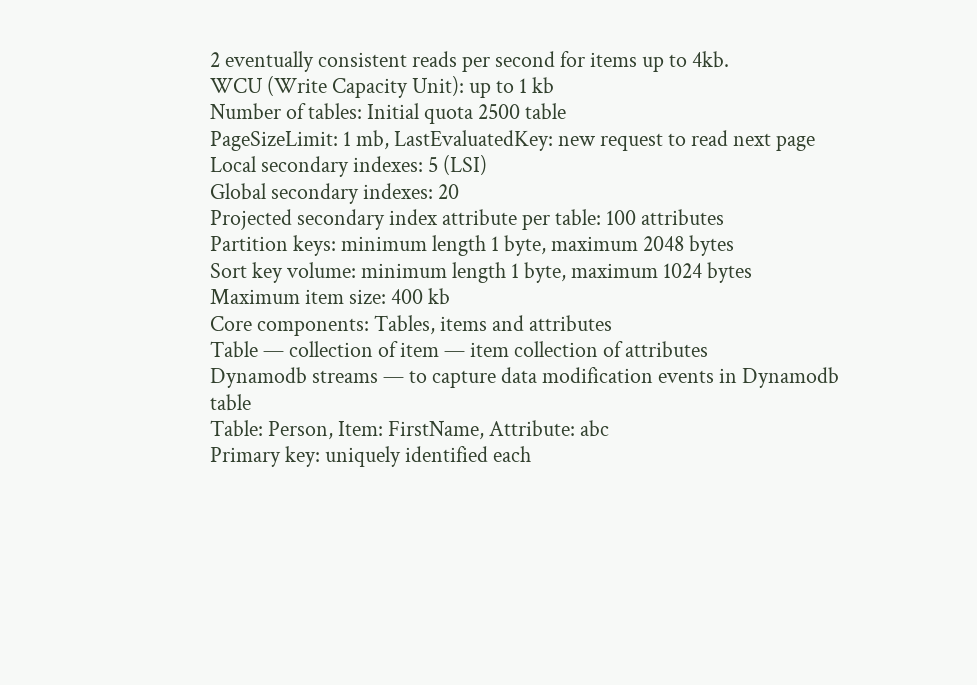2 eventually consistent reads per second for items up to 4kb.
WCU (Write Capacity Unit): up to 1 kb
Number of tables: Initial quota 2500 table
PageSizeLimit: 1 mb, LastEvaluatedKey: new request to read next page
Local secondary indexes: 5 (LSI)
Global secondary indexes: 20
Projected secondary index attribute per table: 100 attributes
Partition keys: minimum length 1 byte, maximum 2048 bytes
Sort key volume: minimum length 1 byte, maximum 1024 bytes
Maximum item size: 400 kb
Core components: Tables, items and attributes
Table — collection of item — item collection of attributes
Dynamodb streams — to capture data modification events in Dynamodb table
Table: Person, Item: FirstName, Attribute: abc
Primary key: uniquely identified each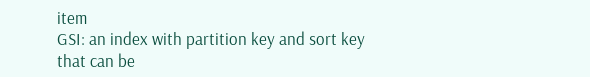item
GSI: an index with partition key and sort key that can be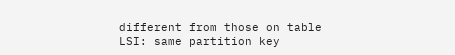different from those on table
LSI: same partition key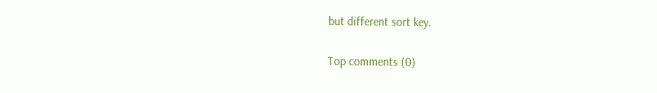but different sort key.

Top comments (0)